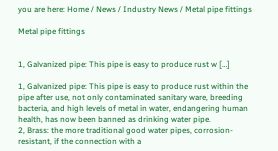you are here: Home / News / Industry News / Metal pipe fittings

Metal pipe fittings


1, Galvanized pipe: This pipe is easy to produce rust w […]

1, Galvanized pipe: This pipe is easy to produce rust within the pipe after use, not only contaminated sanitary ware, breeding bacteria, and high levels of metal in water, endangering human health, has now been banned as drinking water pipe.
2, Brass: the more traditional good water pipes, corrosion-resistant, if the connection with a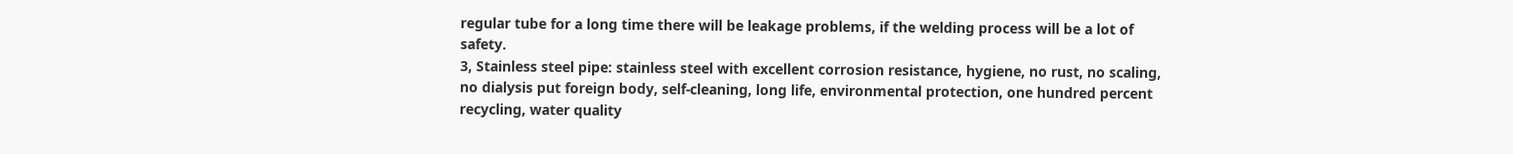regular tube for a long time there will be leakage problems, if the welding process will be a lot of safety.
3, Stainless steel pipe: stainless steel with excellent corrosion resistance, hygiene, no rust, no scaling, no dialysis put foreign body, self-cleaning, long life, environmental protection, one hundred percent recycling, water quality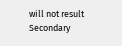will not result Secondary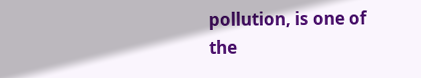pollution, is one of the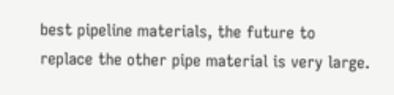best pipeline materials, the future to replace the other pipe material is very large.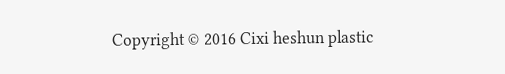Copyright © 2016 Cixi heshun plastic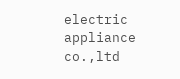electric appliance co.,ltd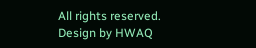All rights reserved. Design by HWAQ